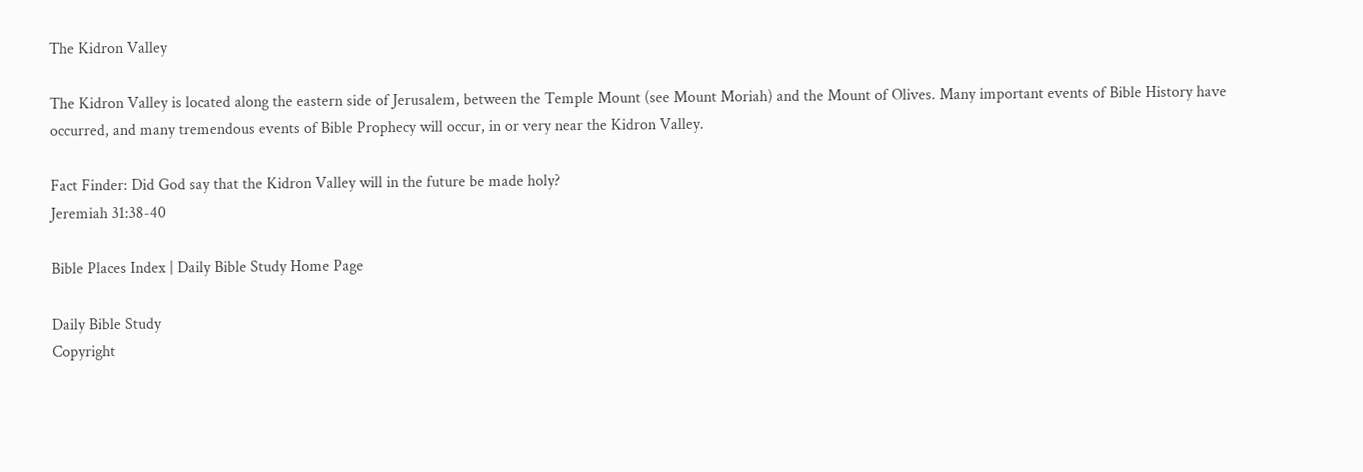The Kidron Valley

The Kidron Valley is located along the eastern side of Jerusalem, between the Temple Mount (see Mount Moriah) and the Mount of Olives. Many important events of Bible History have occurred, and many tremendous events of Bible Prophecy will occur, in or very near the Kidron Valley.

Fact Finder: Did God say that the Kidron Valley will in the future be made holy?
Jeremiah 31:38-40

Bible Places Index | Daily Bible Study Home Page

Daily Bible Study
Copyright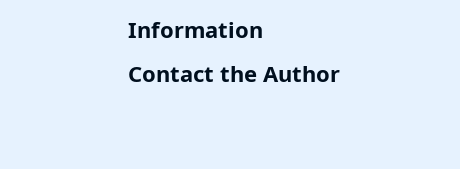Information
Contact the Author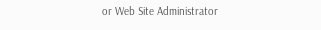or Web Site Administrator